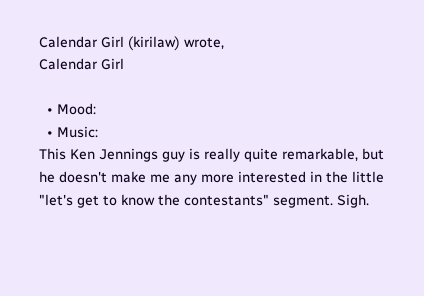Calendar Girl (kirilaw) wrote,
Calendar Girl

  • Mood:
  • Music:
This Ken Jennings guy is really quite remarkable, but he doesn't make me any more interested in the little "let's get to know the contestants" segment. Sigh.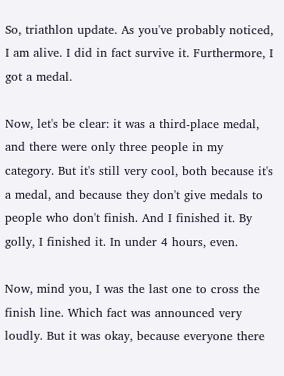So, triathlon update. As you've probably noticed, I am alive. I did in fact survive it. Furthermore, I got a medal.

Now, let's be clear: it was a third-place medal, and there were only three people in my category. But it's still very cool, both because it's a medal, and because they don't give medals to people who don't finish. And I finished it. By golly, I finished it. In under 4 hours, even.

Now, mind you, I was the last one to cross the finish line. Which fact was announced very loudly. But it was okay, because everyone there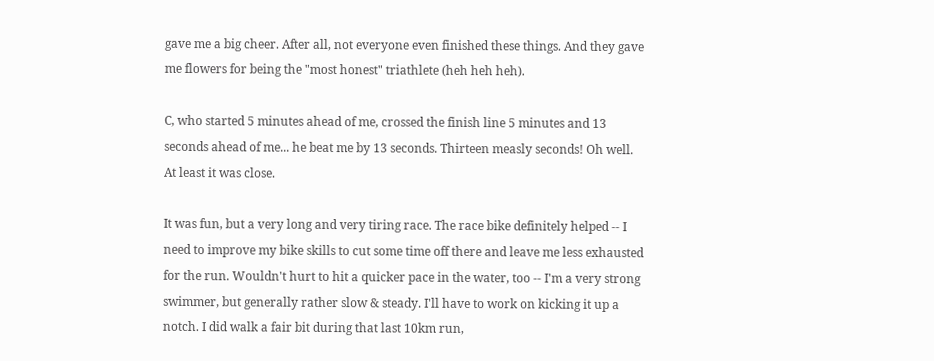gave me a big cheer. After all, not everyone even finished these things. And they gave me flowers for being the "most honest" triathlete (heh heh heh).

C, who started 5 minutes ahead of me, crossed the finish line 5 minutes and 13 seconds ahead of me... he beat me by 13 seconds. Thirteen measly seconds! Oh well. At least it was close.

It was fun, but a very long and very tiring race. The race bike definitely helped -- I need to improve my bike skills to cut some time off there and leave me less exhausted for the run. Wouldn't hurt to hit a quicker pace in the water, too -- I'm a very strong swimmer, but generally rather slow & steady. I'll have to work on kicking it up a notch. I did walk a fair bit during that last 10km run,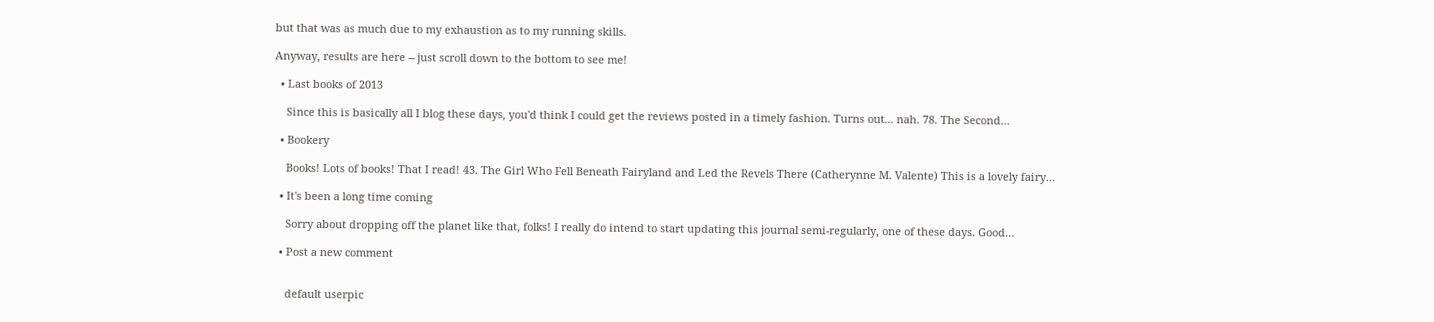but that was as much due to my exhaustion as to my running skills.

Anyway, results are here -- just scroll down to the bottom to see me!

  • Last books of 2013

    Since this is basically all I blog these days, you'd think I could get the reviews posted in a timely fashion. Turns out... nah. 78. The Second…

  • Bookery

    Books! Lots of books! That I read! 43. The Girl Who Fell Beneath Fairyland and Led the Revels There (Catherynne M. Valente) This is a lovely fairy…

  • It's been a long time coming

    Sorry about dropping off the planet like that, folks! I really do intend to start updating this journal semi-regularly, one of these days. Good…

  • Post a new comment


    default userpic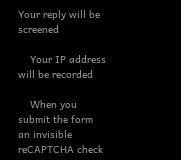Your reply will be screened

    Your IP address will be recorded

    When you submit the form an invisible reCAPTCHA check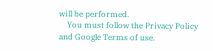will be performed.
    You must follow the Privacy Policy and Google Terms of use.